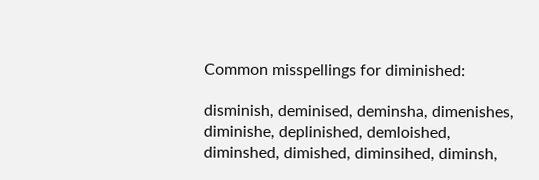Common misspellings for diminished:

disminish, deminised, deminsha, dimenishes, diminishe, deplinished, demloished, diminshed, dimished, diminsihed, diminsh,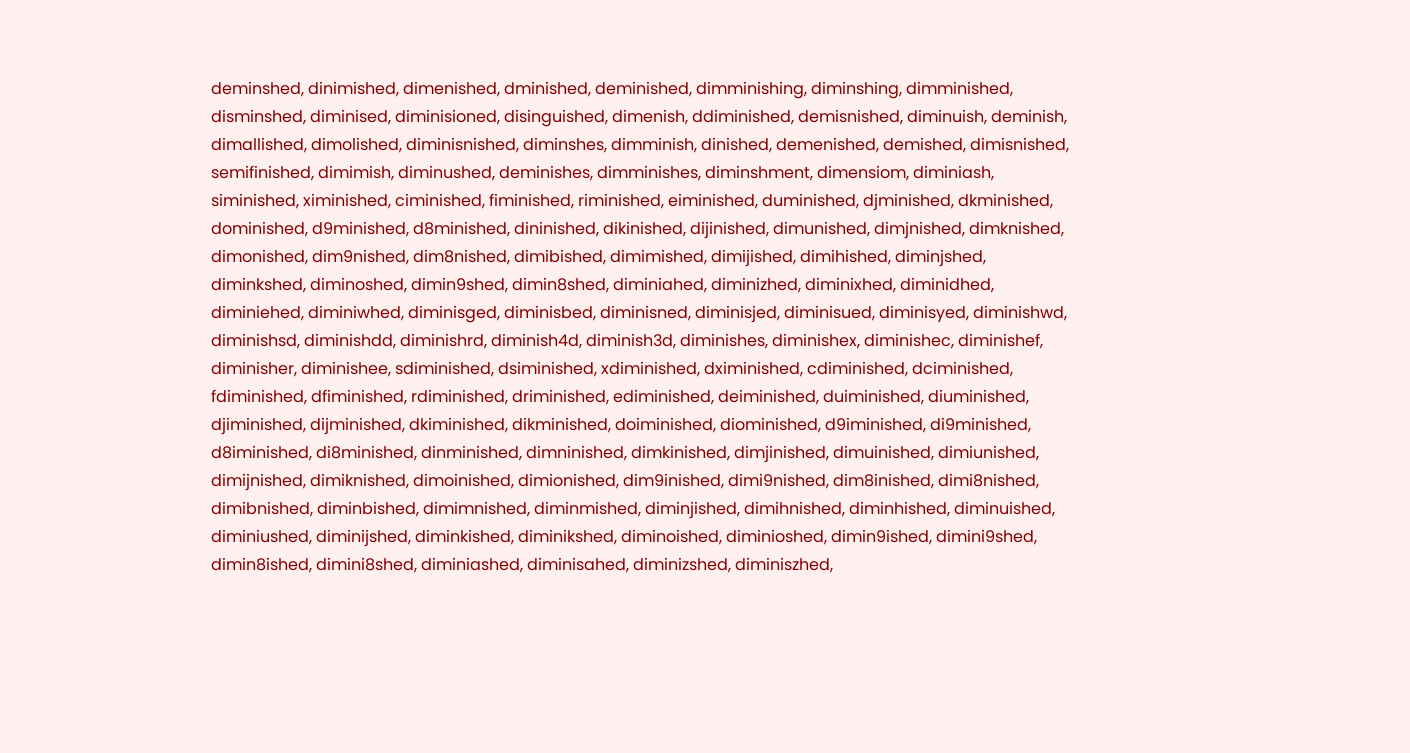deminshed, dinimished, dimenished, dminished, deminished, dimminishing, diminshing, dimminished, disminshed, diminised, diminisioned, disinguished, dimenish, ddiminished, demisnished, diminuish, deminish, dimallished, dimolished, diminisnished, diminshes, dimminish, dinished, demenished, demished, dimisnished, semifinished, dimimish, diminushed, deminishes, dimminishes, diminshment, dimensiom, diminiash, siminished, ximinished, ciminished, fiminished, riminished, eiminished, duminished, djminished, dkminished, dominished, d9minished, d8minished, dininished, dikinished, dijinished, dimunished, dimjnished, dimknished, dimonished, dim9nished, dim8nished, dimibished, dimimished, dimijished, dimihished, diminjshed, diminkshed, diminoshed, dimin9shed, dimin8shed, diminiahed, diminizhed, diminixhed, diminidhed, diminiehed, diminiwhed, diminisged, diminisbed, diminisned, diminisjed, diminisued, diminisyed, diminishwd, diminishsd, diminishdd, diminishrd, diminish4d, diminish3d, diminishes, diminishex, diminishec, diminishef, diminisher, diminishee, sdiminished, dsiminished, xdiminished, dximinished, cdiminished, dciminished, fdiminished, dfiminished, rdiminished, driminished, ediminished, deiminished, duiminished, diuminished, djiminished, dijminished, dkiminished, dikminished, doiminished, diominished, d9iminished, di9minished, d8iminished, di8minished, dinminished, dimninished, dimkinished, dimjinished, dimuinished, dimiunished, dimijnished, dimiknished, dimoinished, dimionished, dim9inished, dimi9nished, dim8inished, dimi8nished, dimibnished, diminbished, dimimnished, diminmished, diminjished, dimihnished, diminhished, diminuished, diminiushed, diminijshed, diminkished, diminikshed, diminoished, diminioshed, dimin9ished, dimini9shed, dimin8ished, dimini8shed, diminiashed, diminisahed, diminizshed, diminiszhed,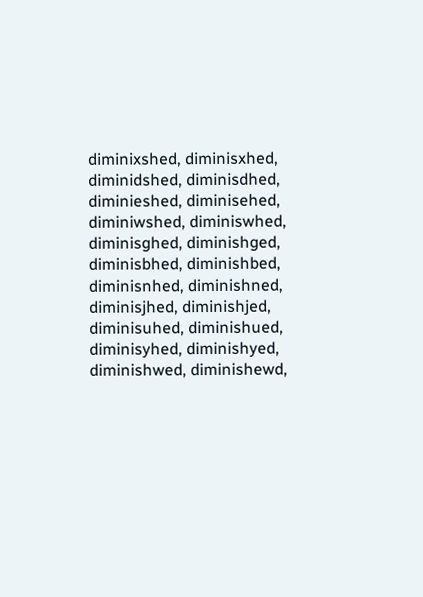diminixshed, diminisxhed, diminidshed, diminisdhed, diminieshed, diminisehed, diminiwshed, diminiswhed, diminisghed, diminishged, diminisbhed, diminishbed, diminisnhed, diminishned, diminisjhed, diminishjed, diminisuhed, diminishued, diminisyhed, diminishyed, diminishwed, diminishewd,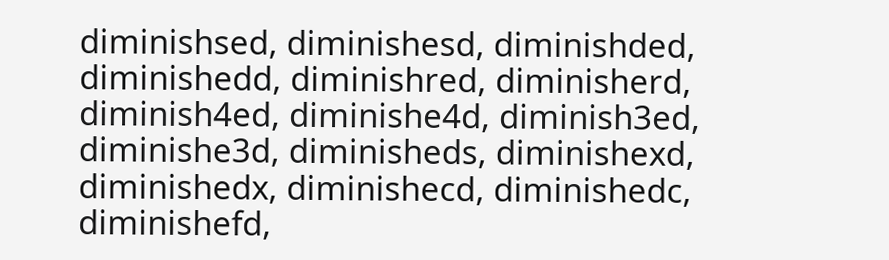diminishsed, diminishesd, diminishded, diminishedd, diminishred, diminisherd, diminish4ed, diminishe4d, diminish3ed, diminishe3d, diminisheds, diminishexd, diminishedx, diminishecd, diminishedc, diminishefd,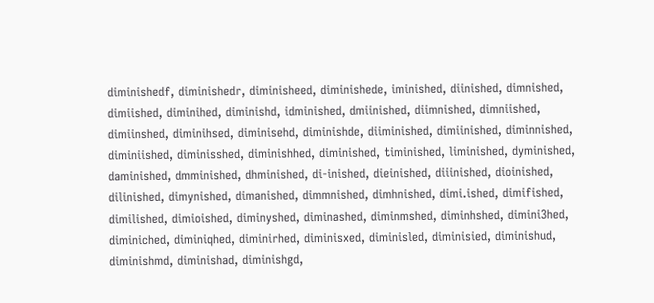diminishedf, diminishedr, diminisheed, diminishede, iminished, diinished, dimnished, dimiished, diminihed, diminishd, idminished, dmiinished, diimnished, dimniished, dimiinshed, diminihsed, diminisehd, diminishde, diiminished, dimiinished, diminnished, diminiished, diminisshed, diminishhed, diminished, timinished, liminished, dyminished, daminished, dmminished, dhminished, di-inished, dieinished, diiinished, dioinished, dilinished, dimynished, dimanished, dimmnished, dimhnished, dimi.ished, dimifished, dimilished, dimioished, diminyshed, diminashed, diminmshed, diminhshed, dimini3hed, diminiched, diminiqhed, diminirhed, diminisxed, diminisled, diminisied, diminishud, diminishmd, diminishad, diminishgd,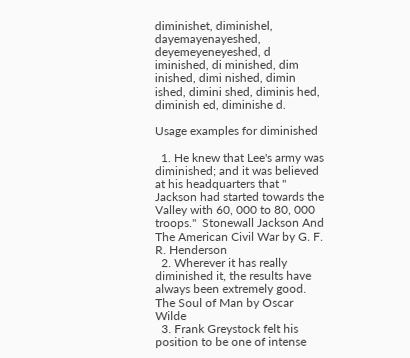diminishet, diminishel, dayemayenayeshed, deyemeyeneyeshed, d iminished, di minished, dim inished, dimi nished, dimin ished, dimini shed, diminis hed, diminish ed, diminishe d.

Usage examples for diminished

  1. He knew that Lee's army was diminished; and it was believed at his headquarters that " Jackson had started towards the Valley with 60, 000 to 80, 000 troops."  Stonewall Jackson And The American Civil War by G. F. R. Henderson
  2. Wherever it has really diminished it, the results have always been extremely good.  The Soul of Man by Oscar Wilde
  3. Frank Greystock felt his position to be one of intense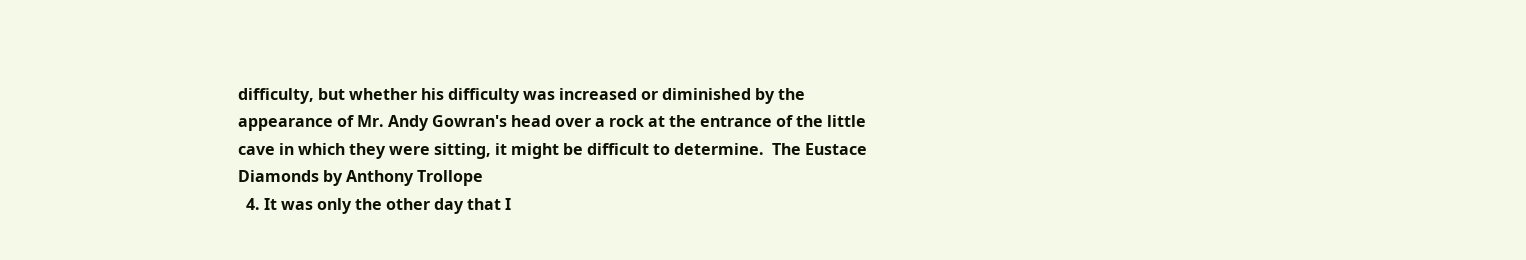difficulty, but whether his difficulty was increased or diminished by the appearance of Mr. Andy Gowran's head over a rock at the entrance of the little cave in which they were sitting, it might be difficult to determine.  The Eustace Diamonds by Anthony Trollope
  4. It was only the other day that I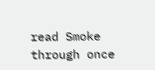read Smoke through once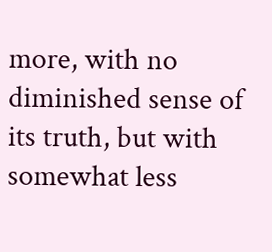more, with no diminished sense of its truth, but with somewhat less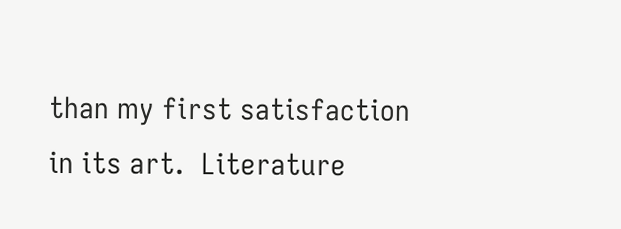than my first satisfaction in its art.  Literature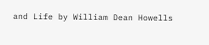and Life by William Dean Howells